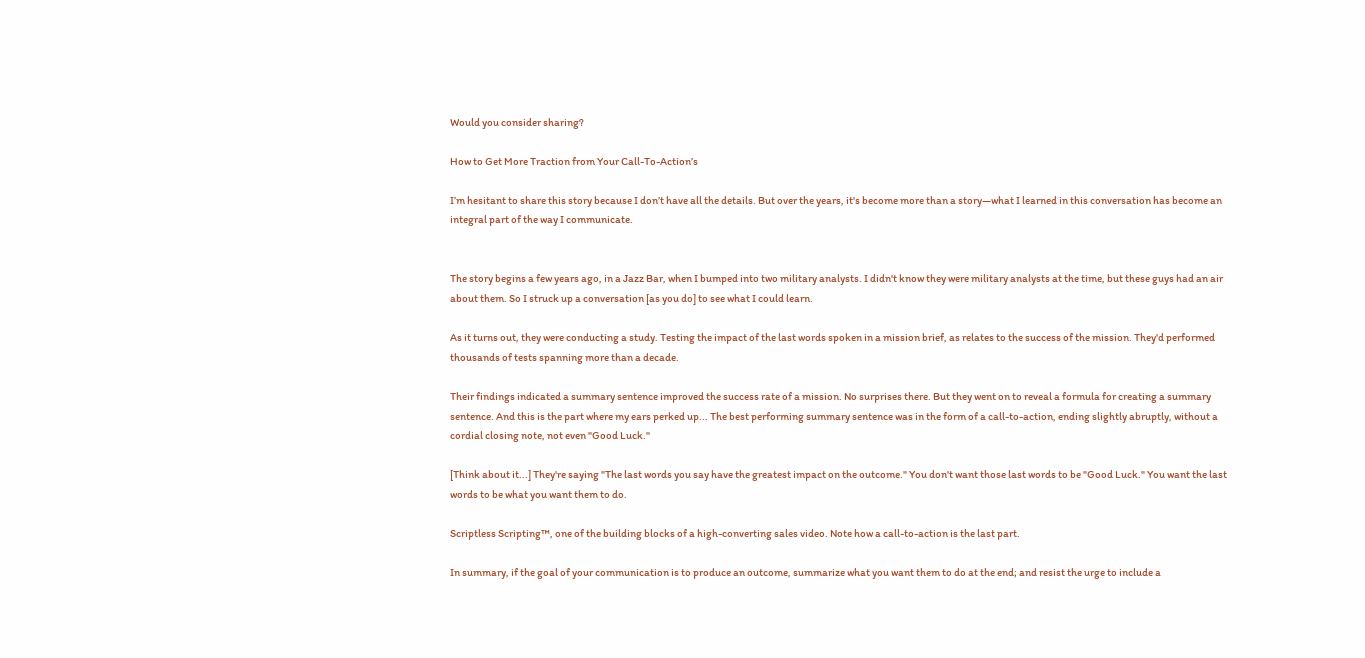Would you consider sharing?

How to Get More Traction from Your Call-To-Action’s

I’m hesitant to share this story because I don’t have all the details. But over the years, it's become more than a story—what I learned in this conversation has become an integral part of the way I communicate.


The story begins a few years ago, in a Jazz Bar, when I bumped into two military analysts. I didn't know they were military analysts at the time, but these guys had an air about them. So I struck up a conversation [as you do] to see what I could learn.

As it turns out, they were conducting a study. Testing the impact of the last words spoken in a mission brief, as relates to the success of the mission. They'd performed thousands of tests spanning more than a decade.

Their findings indicated a summary sentence improved the success rate of a mission. No surprises there. But they went on to reveal a formula for creating a summary sentence. And this is the part where my ears perked up... The best performing summary sentence was in the form of a call-to-action, ending slightly abruptly, without a cordial closing note, not even "Good Luck."

[Think about it...] They're saying "The last words you say have the greatest impact on the outcome." You don't want those last words to be "Good Luck." You want the last words to be what you want them to do.

Scriptless Scripting™, one of the building blocks of a high-converting sales video. Note how a call-to-action is the last part.

In summary, if the goal of your communication is to produce an outcome, summarize what you want them to do at the end; and resist the urge to include a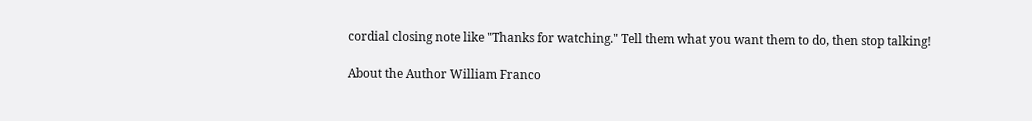cordial closing note like "Thanks for watching." Tell them what you want them to do, then stop talking!

About the Author William Franco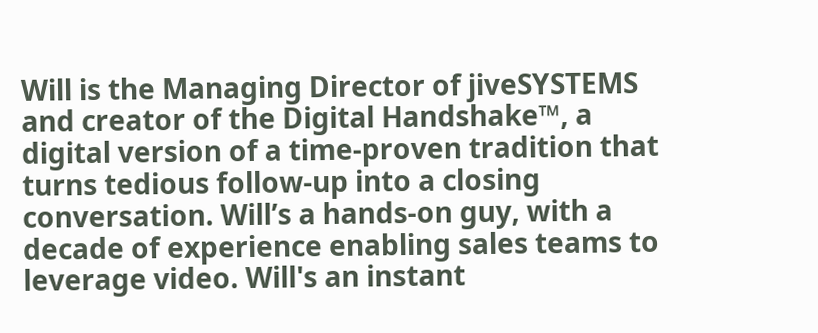Will is the Managing Director of jiveSYSTEMS and creator of the Digital Handshake™, a digital version of a time-proven tradition that turns tedious follow-up into a closing conversation. Will’s a hands-on guy, with a decade of experience enabling sales teams to leverage video. Will's an instant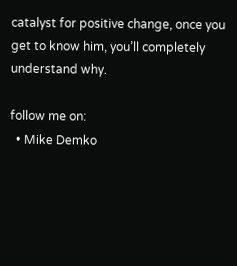catalyst for positive change, once you get to know him, you’ll completely understand why.

follow me on:
  • Mike Demko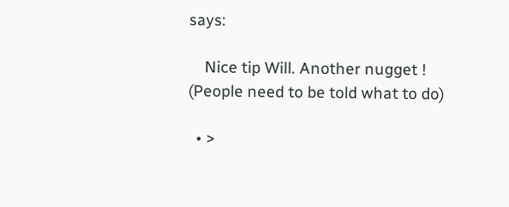says:

    Nice tip Will. Another nugget ! (People need to be told what to do)

  • >